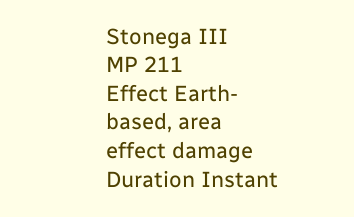Stonega III
MP 211
Effect Earth-based, area effect damage
Duration Instant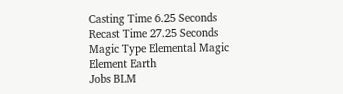Casting Time 6.25 Seconds
Recast Time 27.25 Seconds
Magic Type Elemental Magic
Element Earth
Jobs BLM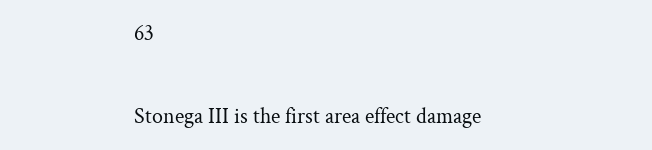63

Stonega III is the first area effect damage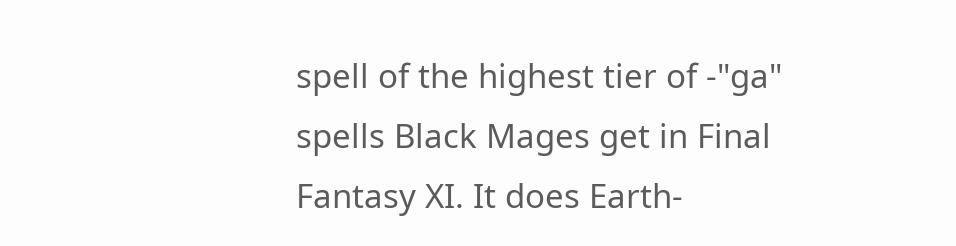spell of the highest tier of -"ga" spells Black Mages get in Final Fantasy XI. It does Earth-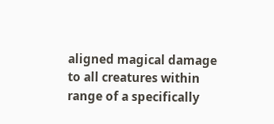aligned magical damage to all creatures within range of a specifically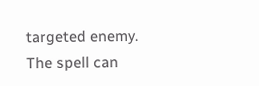targeted enemy. The spell can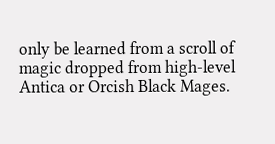only be learned from a scroll of magic dropped from high-level Antica or Orcish Black Mages.